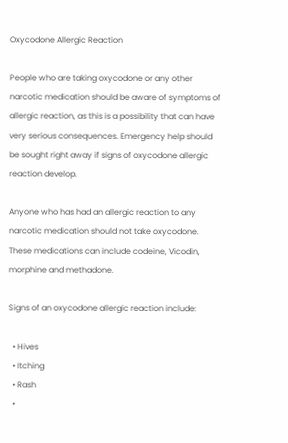Oxycodone Allergic Reaction

People who are taking oxycodone or any other narcotic medication should be aware of symptoms of allergic reaction, as this is a possibility that can have very serious consequences. Emergency help should be sought right away if signs of oxycodone allergic reaction develop.

Anyone who has had an allergic reaction to any narcotic medication should not take oxycodone. These medications can include codeine, Vicodin, morphine and methadone.

Signs of an oxycodone allergic reaction include:

  • Hives
  • Itching
  • Rash
  •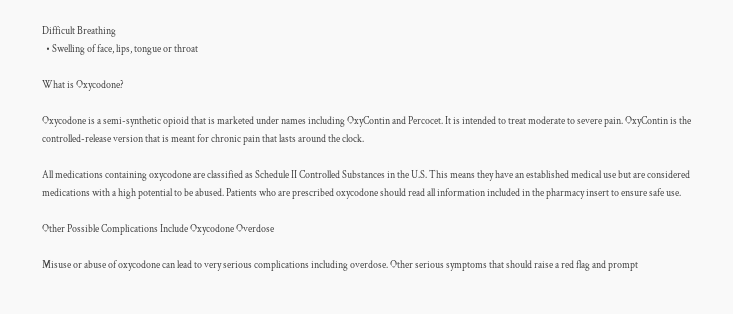Difficult Breathing
  • Swelling of face, lips, tongue or throat

What is Oxycodone?

Oxycodone is a semi-synthetic opioid that is marketed under names including OxyContin and Percocet. It is intended to treat moderate to severe pain. OxyContin is the controlled-release version that is meant for chronic pain that lasts around the clock.

All medications containing oxycodone are classified as Schedule II Controlled Substances in the U.S. This means they have an established medical use but are considered medications with a high potential to be abused. Patients who are prescribed oxycodone should read all information included in the pharmacy insert to ensure safe use.

Other Possible Complications Include Oxycodone Overdose

Misuse or abuse of oxycodone can lead to very serious complications including overdose. Other serious symptoms that should raise a red flag and prompt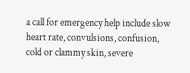a call for emergency help include slow heart rate, convulsions, confusion, cold or clammy skin, severe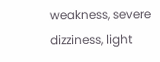weakness, severe dizziness, light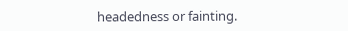headedness or fainting.